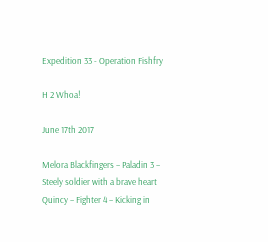Expedition 33 - Operation Fishfry

H 2 Whoa!

June 17th 2017

Melora Blackfingers – Paladin 3 – Steely soldier with a brave heart
Quincy – Fighter 4 – Kicking in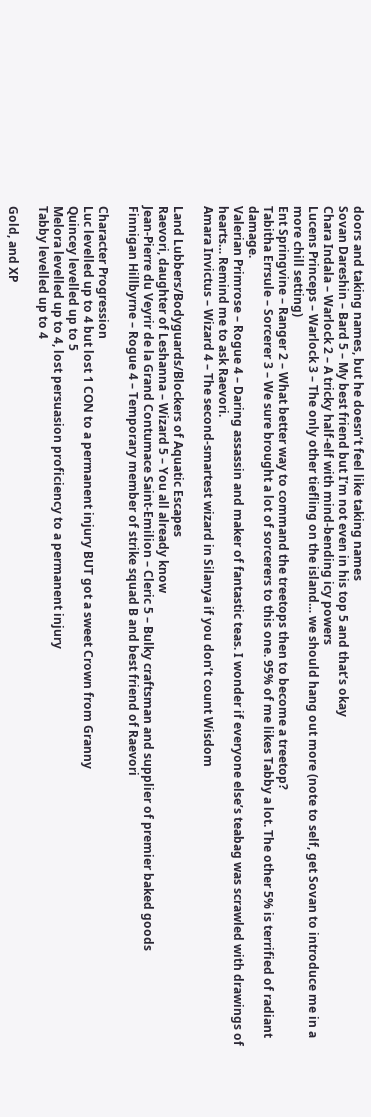doors and taking names, but he doesn’t feel like taking names
Sovan Dareshin – Bard 5 – My best friend but I’m not even in his top 5 and that’s okay
Chara Indala – Warlock 2 – A tricky half-elf with mind-bending icy powers
Lucens Princeps – Warlock 3 – The only other tiefling on the island… we should hang out more (note to self, get Sovan to introduce me in a more chill setting)
Ent Springvine – Ranger 2 – What better way to command the treetops then to become a treetop?
Tabitha Errsule – Sorcerer 3 – We sure brought a lot of sorcerers to this one. 95% of me likes Tabby a lot. The other 5% is terrified of radiant damage.
Valerian Primrose – Rogue 4 – Daring assassin and maker of fantastic teas. I wonder if everyone else’s teabag was scrawled with drawings of hearts… Remind me to ask Raevori.
Amara Invictus – Wizard 4 – The second-smartest wizard in Silanya if you don’t count Wisdom

Land Lubbers/Bodyguards/Blockers of Aquatic Escapes
Raevori, daughter of Leshanna – Wizard 5 – You all already know
Jean-Pierre du Veyrir de la Grand Contumace Saint-Emilion – Cleric 5 – Bulky craftsman and supplier of premier baked goods
Finnigan Hillbyrne – Rogue 4 – Temporary member of strike squad B and best friend of Raevori

Character Progression
Luc levelled up to 4 but lost 1 CON to a permanent injury BUT got a sweet Crown from Granny
Quincey levelled up to 5
Melora levelled up to 4, lost persuasion proficiency to a permanent injury
Tabby levelled up to 4

Gold, and XP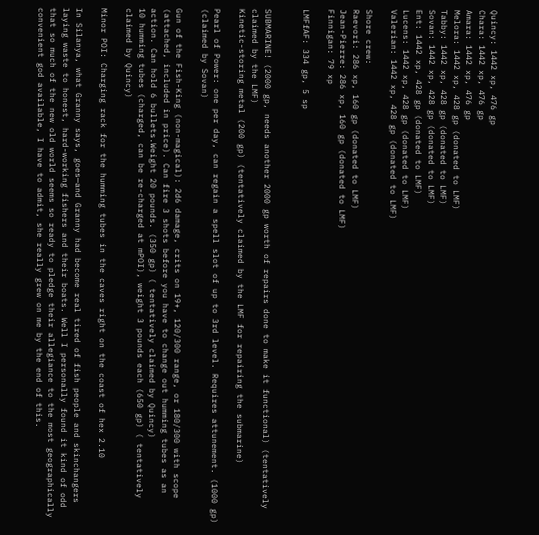Quincy: 1442 xp, 476 gp
Chara: 1442 xp, 476 gp
Amara: 1442 xp, 476 gp
Melora: 1442 xp, 428 gp (donated to LMF)
Tabby: 1442 xp, 428 gp (donated to LMF)
Sovan: 1442 xp, 428 gp (donated to LMF)
Ent: 1442 xp, 428 gp (donated to LMF)
Lucens: 1442 xp, 428 gp (donated to LMF)
Valerian: 1442 xp, 428 gp (donated to LMF)

Shore crew:
Raevori: 286 xp, 160 gp (donated to LMF)
Jean-Pierre: 286 xp, 160 gp (donated to LMF)
Finnigan: 79 xp

LMFfAF: 334 gp, 5 sp


SUBMARINE! (2000 gp, needs another 2000 gp worth of repairs done to make it functional) (tentatively claimed by the LMF)
Kinetic-storing metal (200 gp) (tentatively claimed by the LMF for repairing the submarine)

Pearl of Power: one per day, can regain a spell slot of up to 3rd level. Requires attunement. (1000 gp) (claimed by Sovan)

Gun of the Fish-King (non-magical): 2d6 damage, crits on 19+, 120/300 range, or 180/300 with scope (attached, included in price). Can fire 3 shots before you have to change out humming tubes as an action. Can hold 6 bullets.Weight 20 pounds. (350 gp) ( tentatively claimed by Quincy)
10 humming tubes (charged, can be re-charged at mPOI), weight 3 pounds each (650 gp) ( tentatively claimed by Quincy)

Minor POI: Charging rack for the humming tubes in the caves right on the coast of hex 2.10

In Silanya, what Granny says, goes—and Granny had become real tired of fish people and skinchangers laying waste to honest, hard-working fishers and their boats. Well I personally found it kind of odd that so much of the new old world seems so ready to pledge their allegiance to the most geographically convenient god available, I have to admit, she really grew on me by the end of this.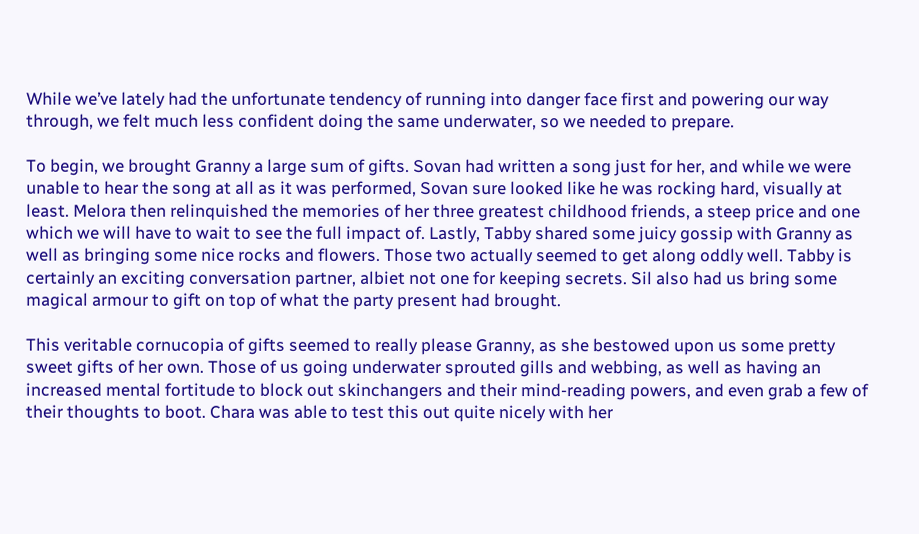While we’ve lately had the unfortunate tendency of running into danger face first and powering our way through, we felt much less confident doing the same underwater, so we needed to prepare.

To begin, we brought Granny a large sum of gifts. Sovan had written a song just for her, and while we were unable to hear the song at all as it was performed, Sovan sure looked like he was rocking hard, visually at least. Melora then relinquished the memories of her three greatest childhood friends, a steep price and one which we will have to wait to see the full impact of. Lastly, Tabby shared some juicy gossip with Granny as well as bringing some nice rocks and flowers. Those two actually seemed to get along oddly well. Tabby is certainly an exciting conversation partner, albiet not one for keeping secrets. Sil also had us bring some magical armour to gift on top of what the party present had brought.

This veritable cornucopia of gifts seemed to really please Granny, as she bestowed upon us some pretty sweet gifts of her own. Those of us going underwater sprouted gills and webbing, as well as having an increased mental fortitude to block out skinchangers and their mind-reading powers, and even grab a few of their thoughts to boot. Chara was able to test this out quite nicely with her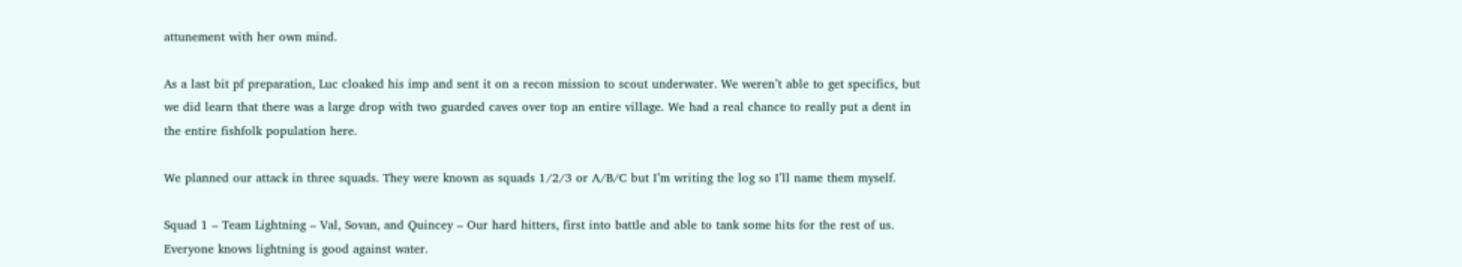attunement with her own mind.

As a last bit pf preparation, Luc cloaked his imp and sent it on a recon mission to scout underwater. We weren’t able to get specifics, but we did learn that there was a large drop with two guarded caves over top an entire village. We had a real chance to really put a dent in the entire fishfolk population here.

We planned our attack in three squads. They were known as squads 1/2/3 or A/B/C but I’m writing the log so I’ll name them myself.

Squad 1 – Team Lightning – Val, Sovan, and Quincey – Our hard hitters, first into battle and able to tank some hits for the rest of us. Everyone knows lightning is good against water.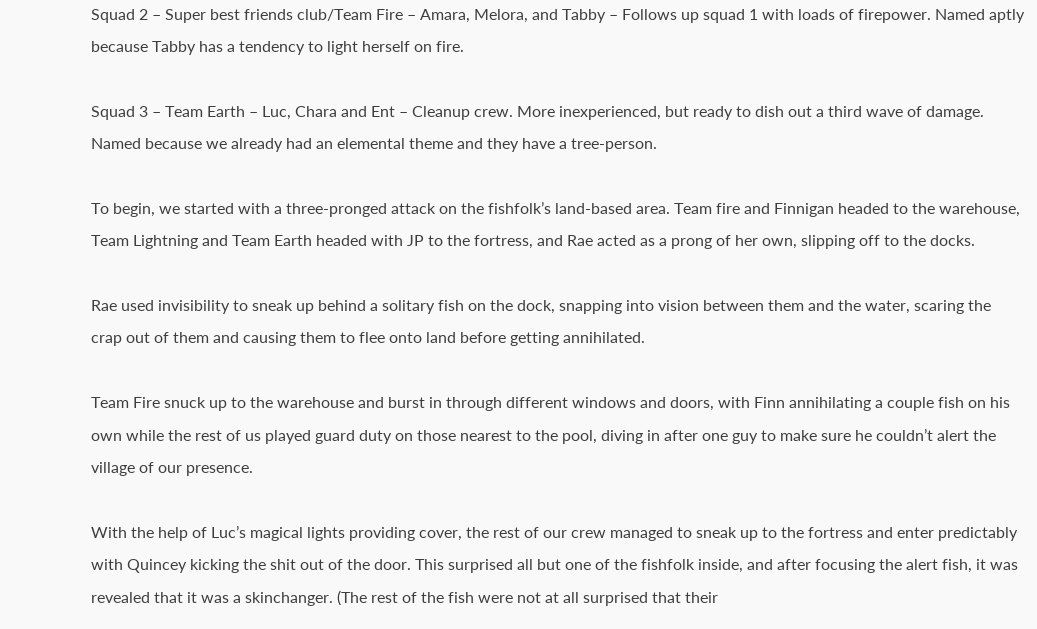Squad 2 – Super best friends club/Team Fire – Amara, Melora, and Tabby – Follows up squad 1 with loads of firepower. Named aptly because Tabby has a tendency to light herself on fire.

Squad 3 – Team Earth – Luc, Chara and Ent – Cleanup crew. More inexperienced, but ready to dish out a third wave of damage. Named because we already had an elemental theme and they have a tree-person.

To begin, we started with a three-pronged attack on the fishfolk’s land-based area. Team fire and Finnigan headed to the warehouse, Team Lightning and Team Earth headed with JP to the fortress, and Rae acted as a prong of her own, slipping off to the docks.

Rae used invisibility to sneak up behind a solitary fish on the dock, snapping into vision between them and the water, scaring the crap out of them and causing them to flee onto land before getting annihilated.

Team Fire snuck up to the warehouse and burst in through different windows and doors, with Finn annihilating a couple fish on his own while the rest of us played guard duty on those nearest to the pool, diving in after one guy to make sure he couldn’t alert the village of our presence.

With the help of Luc’s magical lights providing cover, the rest of our crew managed to sneak up to the fortress and enter predictably with Quincey kicking the shit out of the door. This surprised all but one of the fishfolk inside, and after focusing the alert fish, it was revealed that it was a skinchanger. (The rest of the fish were not at all surprised that their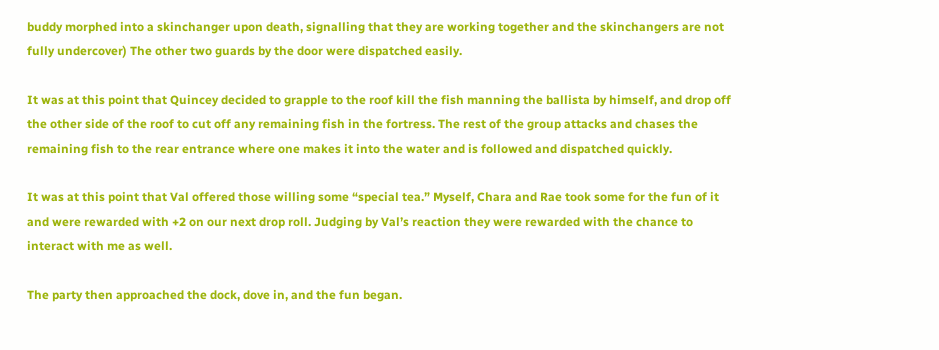buddy morphed into a skinchanger upon death, signalling that they are working together and the skinchangers are not fully undercover) The other two guards by the door were dispatched easily.

It was at this point that Quincey decided to grapple to the roof kill the fish manning the ballista by himself, and drop off the other side of the roof to cut off any remaining fish in the fortress. The rest of the group attacks and chases the remaining fish to the rear entrance where one makes it into the water and is followed and dispatched quickly.

It was at this point that Val offered those willing some “special tea.” Myself, Chara and Rae took some for the fun of it and were rewarded with +2 on our next drop roll. Judging by Val’s reaction they were rewarded with the chance to interact with me as well.

The party then approached the dock, dove in, and the fun began.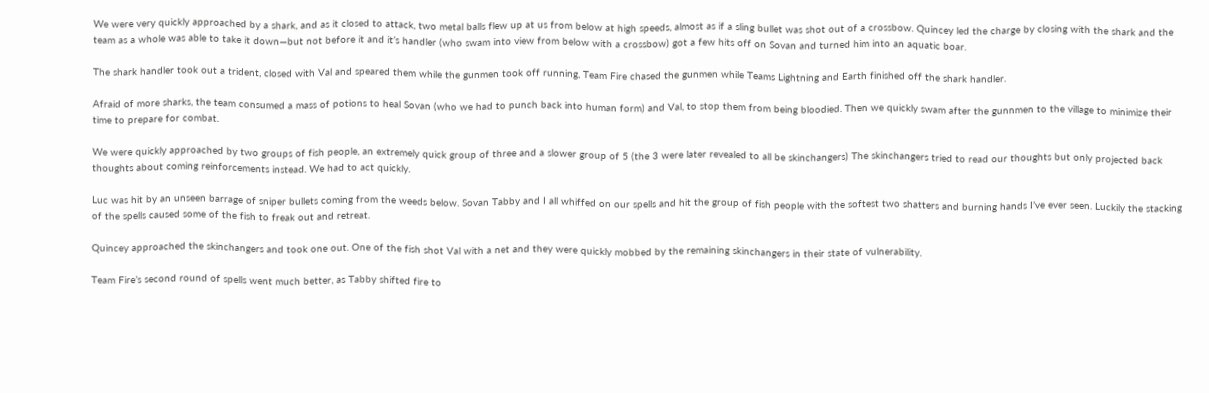We were very quickly approached by a shark, and as it closed to attack, two metal balls flew up at us from below at high speeds, almost as if a sling bullet was shot out of a crossbow. Quincey led the charge by closing with the shark and the team as a whole was able to take it down—but not before it and it’s handler (who swam into view from below with a crossbow) got a few hits off on Sovan and turned him into an aquatic boar.

The shark handler took out a trident, closed with Val and speared them while the gunmen took off running, Team Fire chased the gunmen while Teams Lightning and Earth finished off the shark handler.

Afraid of more sharks, the team consumed a mass of potions to heal Sovan (who we had to punch back into human form) and Val, to stop them from being bloodied. Then we quickly swam after the gunnmen to the village to minimize their time to prepare for combat.

We were quickly approached by two groups of fish people, an extremely quick group of three and a slower group of 5 (the 3 were later revealed to all be skinchangers) The skinchangers tried to read our thoughts but only projected back thoughts about coming reinforcements instead. We had to act quickly.

Luc was hit by an unseen barrage of sniper bullets coming from the weeds below. Sovan Tabby and I all whiffed on our spells and hit the group of fish people with the softest two shatters and burning hands I’ve ever seen. Luckily the stacking of the spells caused some of the fish to freak out and retreat.

Quincey approached the skinchangers and took one out. One of the fish shot Val with a net and they were quickly mobbed by the remaining skinchangers in their state of vulnerability.

Team Fire’s second round of spells went much better, as Tabby shifted fire to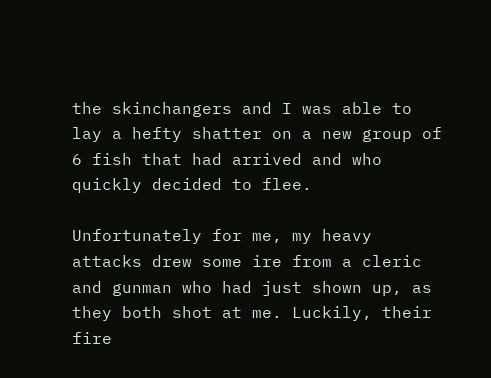the skinchangers and I was able to lay a hefty shatter on a new group of 6 fish that had arrived and who quickly decided to flee.

Unfortunately for me, my heavy attacks drew some ire from a cleric and gunman who had just shown up, as they both shot at me. Luckily, their fire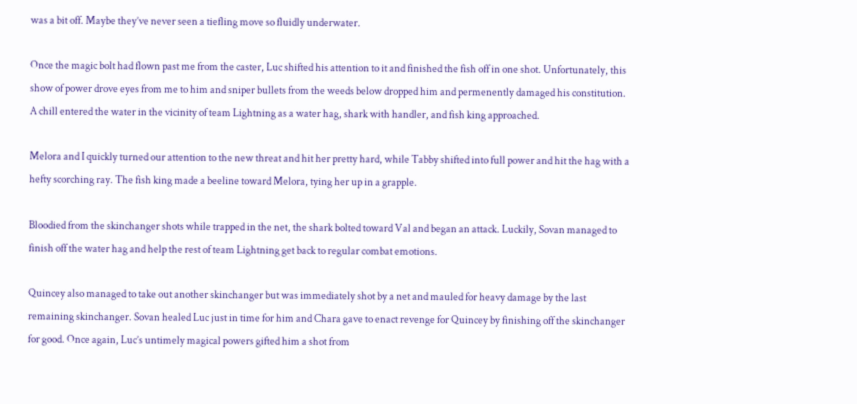was a bit off. Maybe they’ve never seen a tiefling move so fluidly underwater.

Once the magic bolt had flown past me from the caster, Luc shifted his attention to it and finished the fish off in one shot. Unfortunately, this show of power drove eyes from me to him and sniper bullets from the weeds below dropped him and permenently damaged his constitution. A chill entered the water in the vicinity of team Lightning as a water hag, shark with handler, and fish king approached.

Melora and I quickly turned our attention to the new threat and hit her pretty hard, while Tabby shifted into full power and hit the hag with a hefty scorching ray. The fish king made a beeline toward Melora, tying her up in a grapple.

Bloodied from the skinchanger shots while trapped in the net, the shark bolted toward Val and began an attack. Luckily, Sovan managed to finish off the water hag and help the rest of team Lightning get back to regular combat emotions.

Quincey also managed to take out another skinchanger but was immediately shot by a net and mauled for heavy damage by the last remaining skinchanger. Sovan healed Luc just in time for him and Chara gave to enact revenge for Quincey by finishing off the skinchanger for good. Once again, Luc’s untimely magical powers gifted him a shot from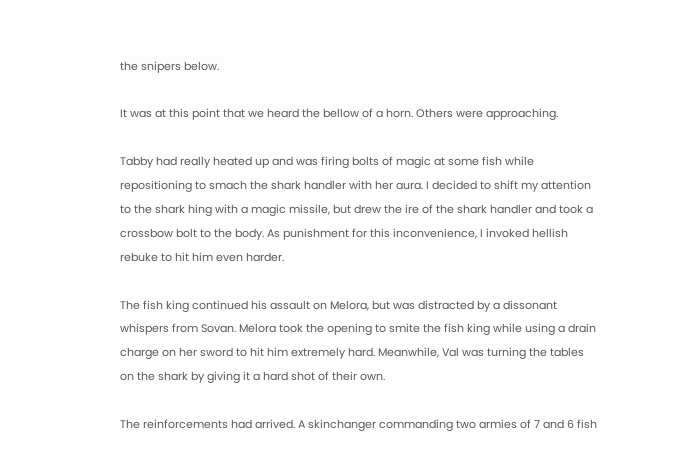the snipers below.

It was at this point that we heard the bellow of a horn. Others were approaching.

Tabby had really heated up and was firing bolts of magic at some fish while repositioning to smach the shark handler with her aura. I decided to shift my attention to the shark hing with a magic missile, but drew the ire of the shark handler and took a crossbow bolt to the body. As punishment for this inconvenience, I invoked hellish rebuke to hit him even harder.

The fish king continued his assault on Melora, but was distracted by a dissonant whispers from Sovan. Melora took the opening to smite the fish king while using a drain charge on her sword to hit him extremely hard. Meanwhile, Val was turning the tables on the shark by giving it a hard shot of their own.

The reinforcements had arrived. A skinchanger commanding two armies of 7 and 6 fish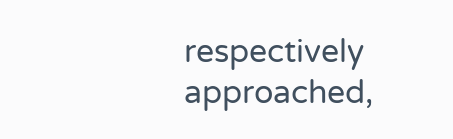respectively approached,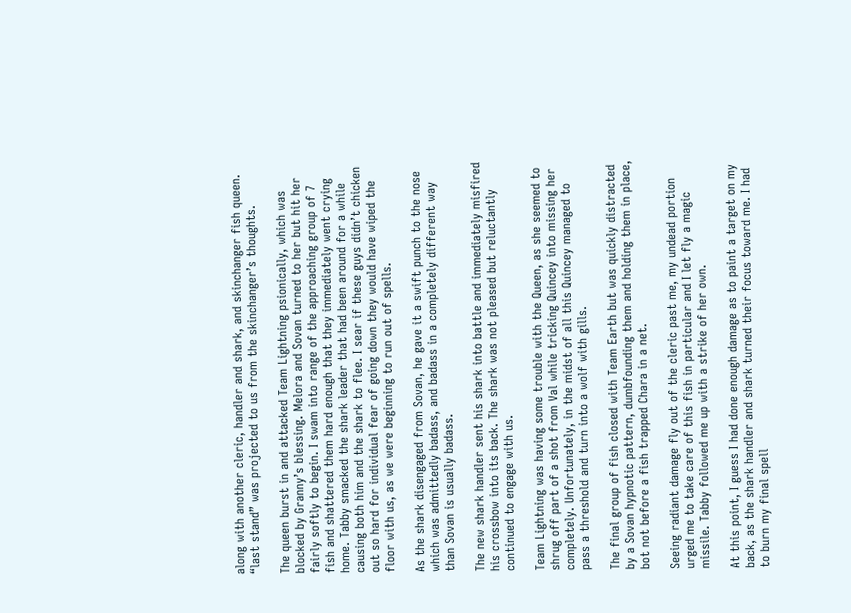along with another cleric, handler and shark, and skinchanger fish queen. “last stand” was projected to us from the skinchanger’s thoughts.

The queen burst in and attacked Team Lightning psionically, which was blocked by Granny’s blessing. Melora and Sovan turned to her but hit her fairly softly to begin. I swam into range of the approaching group of 7 fish and shattered them hard enough that they immediately went crying home. Tabby smacked the shark leader that had been around for a while causing both him and the shark to flee. I sear if these guys didn’t chicken out so hard for individual fear of going down they would have wiped the floor with us, as we were beginning to run out of spells.

As the shark disengaged from Sovan, he gave it a swift punch to the nose which was admittedly badass, and badass in a completely different way than Sovan is usually badass.

The new shark handler sent his shark into battle and immediately misfired his crossbow into its back. The shark was not pleased but reluctantly continued to engage with us.

Team Lightning was having some trouble with the Queen, as she seemed to shrug off part of a shot from Val while tricking Quincey into missing her completely. Unfortunately, in the midst of all this Quincey managed to pass a threshold and turn into a wolf with gills.

The final group of fish closed with Team Earth but was quickly distracted by a Sovan hypnotic pattern, dumbfounding them and holding them in place, bot not before a fish trapped Chara in a net.

Seeing radiant damage fly out of the cleric past me, my undead portion urged me to take care of this fish in particular and I let fly a magic missile. Tabby followed me up with a strike of her own.

At this point, I guess I had done enough damage as to paint a target on my back, as the shark handler and shark turned their focus toward me. I had to burn my final spell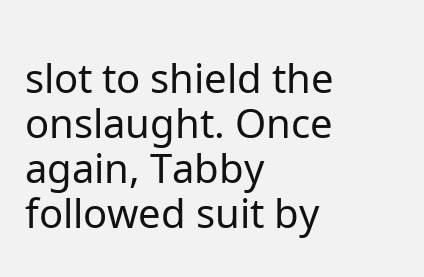slot to shield the onslaught. Once again, Tabby followed suit by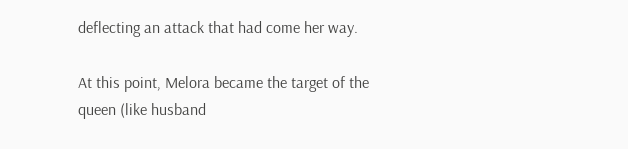deflecting an attack that had come her way.

At this point, Melora became the target of the queen (like husband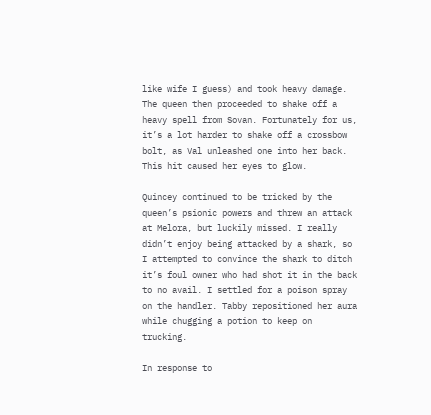like wife I guess) and took heavy damage. The queen then proceeded to shake off a heavy spell from Sovan. Fortunately for us, it’s a lot harder to shake off a crossbow bolt, as Val unleashed one into her back. This hit caused her eyes to glow.

Quincey continued to be tricked by the queen’s psionic powers and threw an attack at Melora, but luckily missed. I really didn’t enjoy being attacked by a shark, so I attempted to convince the shark to ditch it’s foul owner who had shot it in the back to no avail. I settled for a poison spray on the handler. Tabby repositioned her aura while chugging a potion to keep on trucking.

In response to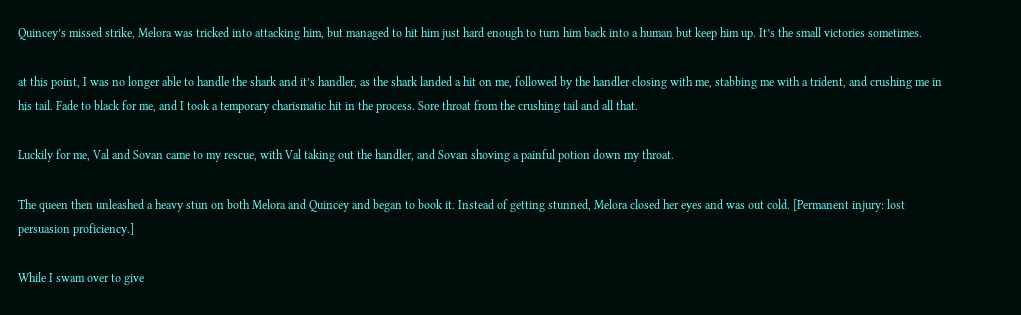Quincey’s missed strike, Melora was tricked into attacking him, but managed to hit him just hard enough to turn him back into a human but keep him up. It’s the small victories sometimes.

at this point, I was no longer able to handle the shark and it’s handler, as the shark landed a hit on me, followed by the handler closing with me, stabbing me with a trident, and crushing me in his tail. Fade to black for me, and I took a temporary charismatic hit in the process. Sore throat from the crushing tail and all that.

Luckily for me, Val and Sovan came to my rescue, with Val taking out the handler, and Sovan shoving a painful potion down my throat.

The queen then unleashed a heavy stun on both Melora and Quincey and began to book it. Instead of getting stunned, Melora closed her eyes and was out cold. [Permanent injury: lost persuasion proficiency.]

While I swam over to give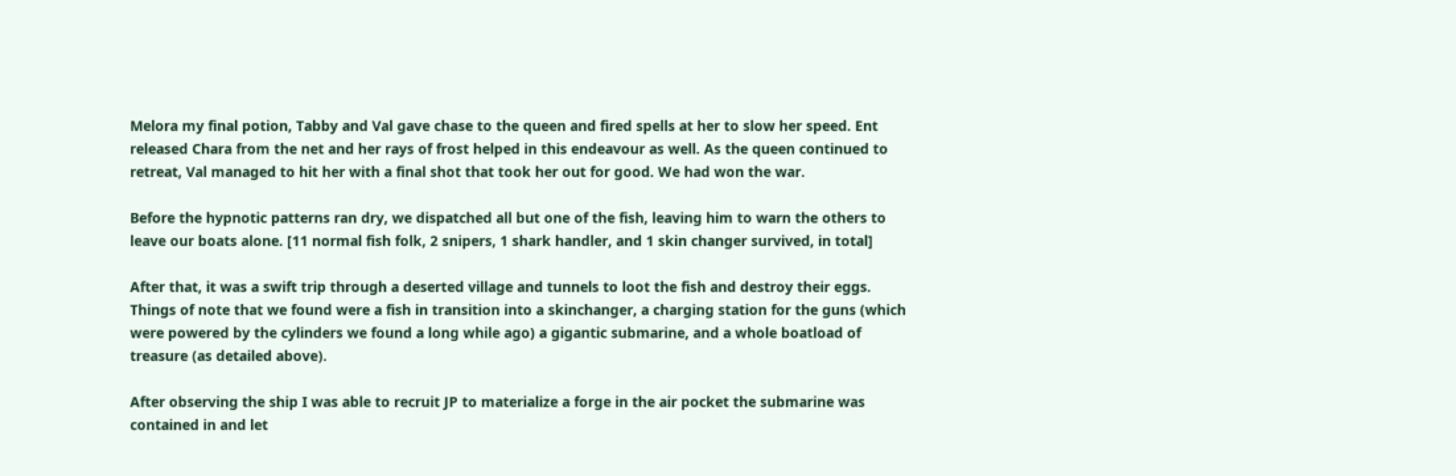Melora my final potion, Tabby and Val gave chase to the queen and fired spells at her to slow her speed. Ent released Chara from the net and her rays of frost helped in this endeavour as well. As the queen continued to retreat, Val managed to hit her with a final shot that took her out for good. We had won the war.

Before the hypnotic patterns ran dry, we dispatched all but one of the fish, leaving him to warn the others to leave our boats alone. [11 normal fish folk, 2 snipers, 1 shark handler, and 1 skin changer survived, in total]

After that, it was a swift trip through a deserted village and tunnels to loot the fish and destroy their eggs. Things of note that we found were a fish in transition into a skinchanger, a charging station for the guns (which were powered by the cylinders we found a long while ago) a gigantic submarine, and a whole boatload of treasure (as detailed above).

After observing the ship I was able to recruit JP to materialize a forge in the air pocket the submarine was contained in and let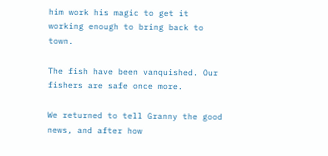him work his magic to get it working enough to bring back to town.

The fish have been vanquished. Our fishers are safe once more.

We returned to tell Granny the good news, and after how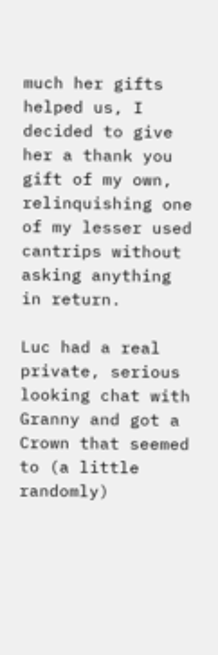much her gifts helped us, I decided to give her a thank you gift of my own, relinquishing one of my lesser used cantrips without asking anything in return.

Luc had a real private, serious looking chat with Granny and got a Crown that seemed to (a little randomly)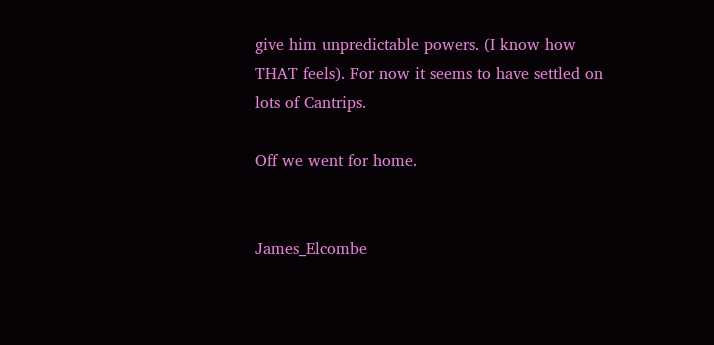give him unpredictable powers. (I know how THAT feels). For now it seems to have settled on lots of Cantrips.

Off we went for home.


James_Elcombe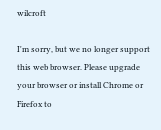wilcroft

I'm sorry, but we no longer support this web browser. Please upgrade your browser or install Chrome or Firefox to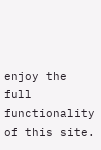enjoy the full functionality of this site.